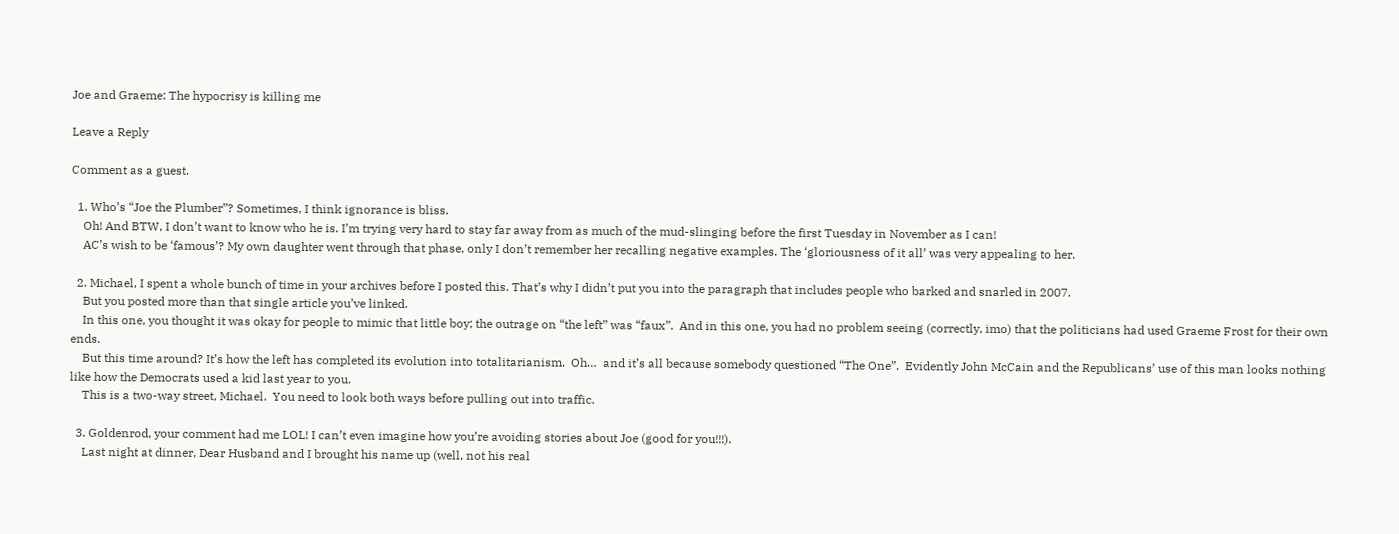Joe and Graeme: The hypocrisy is killing me

Leave a Reply

Comment as a guest.

  1. Who’s “Joe the Plumber”? Sometimes, I think ignorance is bliss.
    Oh! And BTW, I don’t want to know who he is. I’m trying very hard to stay far away from as much of the mud-slinging before the first Tuesday in November as I can!
    AC’s wish to be ‘famous’? My own daughter went through that phase, only I don’t remember her recalling negative examples. The ‘gloriousness of it all’ was very appealing to her.

  2. Michael, I spent a whole bunch of time in your archives before I posted this. That’s why I didn’t put you into the paragraph that includes people who barked and snarled in 2007.
    But you posted more than that single article you’ve linked.
    In this one, you thought it was okay for people to mimic that little boy; the outrage on “the left” was “faux”.  And in this one, you had no problem seeing (correctly, imo) that the politicians had used Graeme Frost for their own ends.
    But this time around? It’s how the left has completed its evolution into totalitarianism.  Oh…  and it’s all because somebody questioned “The One”.  Evidently John McCain and the Republicans’ use of this man looks nothing like how the Democrats used a kid last year to you.
    This is a two-way street, Michael.  You need to look both ways before pulling out into traffic.

  3. Goldenrod, your comment had me LOL! I can’t even imagine how you’re avoiding stories about Joe (good for you!!!).
    Last night at dinner, Dear Husband and I brought his name up (well, not his real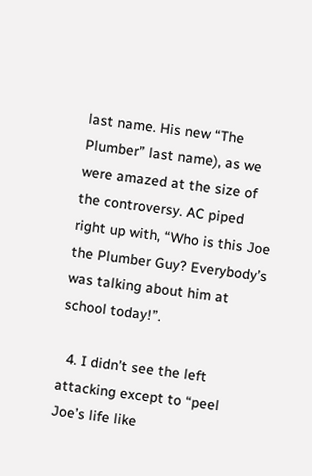last name. His new “The Plumber” last name), as we were amazed at the size of the controversy. AC piped right up with, “Who is this Joe the Plumber Guy? Everybody’s was talking about him at school today!”.

  4. I didn’t see the left attacking except to “peel Joe’s life like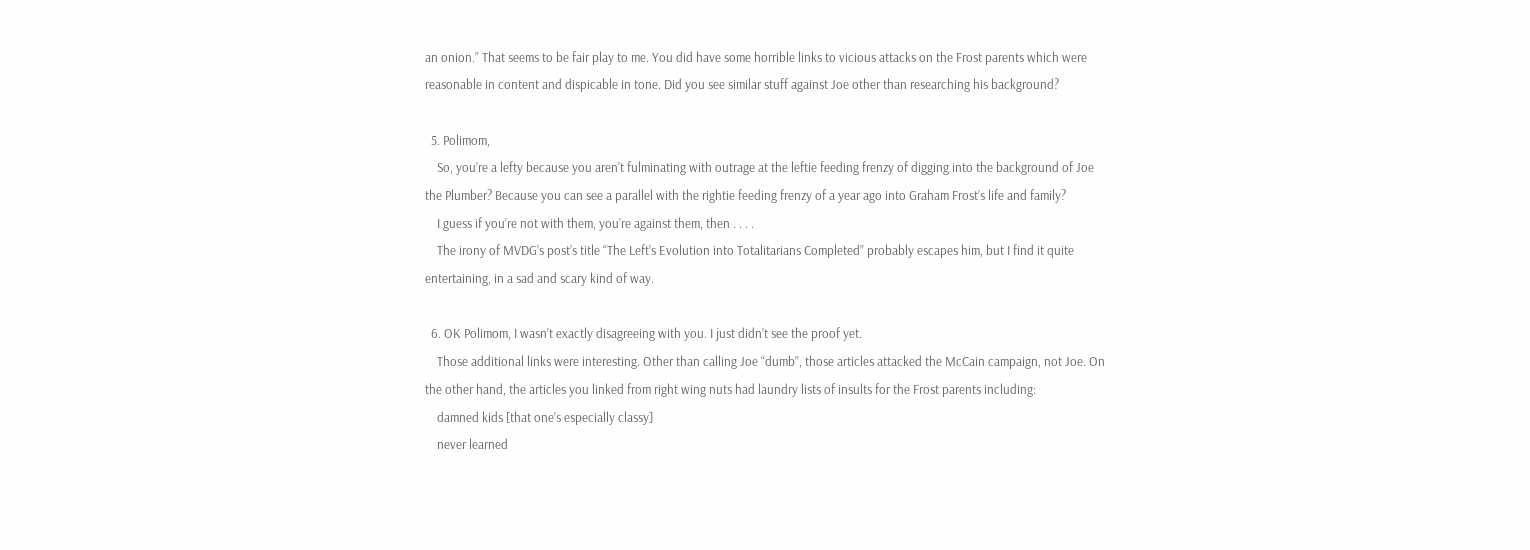an onion.” That seems to be fair play to me. You did have some horrible links to vicious attacks on the Frost parents which were reasonable in content and dispicable in tone. Did you see similar stuff against Joe other than researching his background?

  5. Polimom,
    So, you’re a lefty because you aren’t fulminating with outrage at the leftie feeding frenzy of digging into the background of Joe the Plumber? Because you can see a parallel with the rightie feeding frenzy of a year ago into Graham Frost’s life and family?
    I guess if you’re not with them, you’re against them, then . . . .
    The irony of MVDG’s post’s title “The Left’s Evolution into Totalitarians Completed” probably escapes him, but I find it quite entertaining, in a sad and scary kind of way.

  6. OK Polimom, I wasn’t exactly disagreeing with you. I just didn’t see the proof yet.
    Those additional links were interesting. Other than calling Joe “dumb”, those articles attacked the McCain campaign, not Joe. On the other hand, the articles you linked from right wing nuts had laundry lists of insults for the Frost parents including:
    damned kids [that one’s especially classy]
    never learned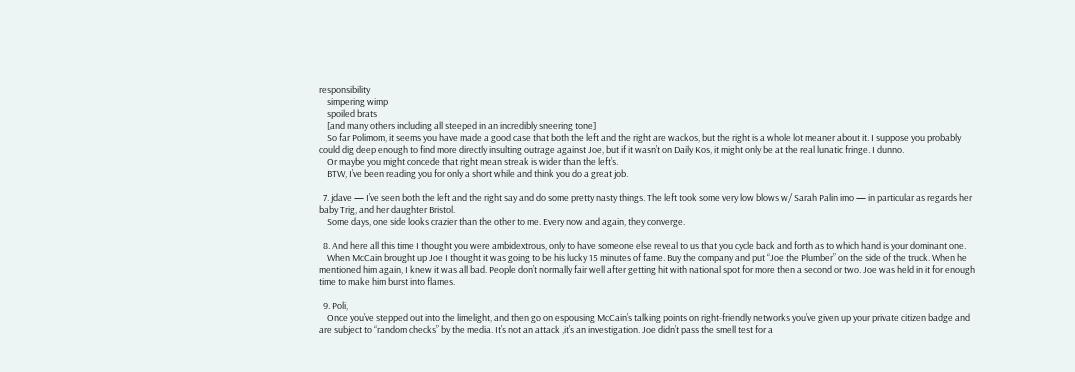responsibility
    simpering wimp
    spoiled brats
    [and many others including all steeped in an incredibly sneering tone]
    So far Polimom, it seems you have made a good case that both the left and the right are wackos, but the right is a whole lot meaner about it. I suppose you probably could dig deep enough to find more directly insulting outrage against Joe, but if it wasn’t on Daily Kos, it might only be at the real lunatic fringe. I dunno.
    Or maybe you might concede that right mean streak is wider than the left’s.
    BTW, I’ve been reading you for only a short while and think you do a great job.

  7. jdave — I’ve seen both the left and the right say and do some pretty nasty things. The left took some very low blows w/ Sarah Palin imo — in particular as regards her baby Trig, and her daughter Bristol.
    Some days, one side looks crazier than the other to me. Every now and again, they converge.

  8. And here all this time I thought you were ambidextrous, only to have someone else reveal to us that you cycle back and forth as to which hand is your dominant one.
    When McCain brought up Joe I thought it was going to be his lucky 15 minutes of fame. Buy the company and put “Joe the Plumber” on the side of the truck. When he mentioned him again, I knew it was all bad. People don’t normally fair well after getting hit with national spot for more then a second or two. Joe was held in it for enough time to make him burst into flames.

  9. Poli,
    Once you’ve stepped out into the limelight, and then go on espousing McCain’s talking points on right-friendly networks you’ve given up your private citizen badge and are subject to “random checks” by the media. It’s not an attack ,it’s an investigation. Joe didn’t pass the smell test for a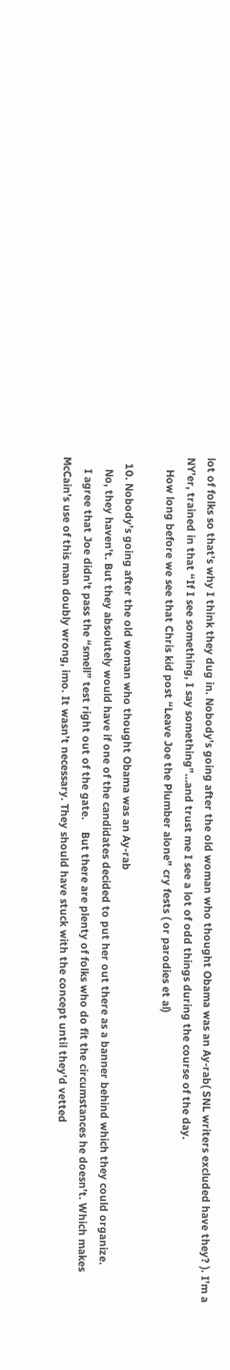lot of folks so that’s why I think they dug in. Nobody’s going after the old woman who thought Obama was an Ay-rab( SNL writers excluded have they? ). I’m a NY’er, trained in that “If I see something, I say something”…and trust me I see a lot of odd things during the course of the day.
    How long before we see that Chris kid post “Leave Joe the Plumber alone” cry fests ( or parodies et al)

  10. Nobody’s going after the old woman who thought Obama was an Ay-rab
    No, they haven’t. But they absolutely would have if one of the candidates decided to put her out there as a banner behind which they could organize.
    I agree that Joe didn’t pass the “smell” test right out of the gate.    But there are plenty of folks who do fit the circumstances he doesn’t. Which makes McCain’s use of this man doubly wrong, imo. It wasn’t necessary. They should have stuck with the concept until they’d vetted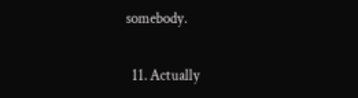somebody.

  11. Actually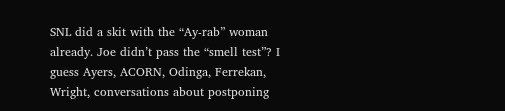SNL did a skit with the “Ay-rab” woman already. Joe didn’t pass the “smell test”? I guess Ayers, ACORN, Odinga, Ferrekan, Wright, conversations about postponing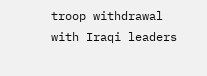troop withdrawal with Iraqi leaders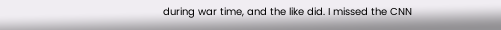during war time, and the like did. I missed the CNN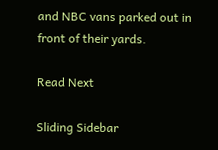and NBC vans parked out in front of their yards.

Read Next

Sliding Sidebar